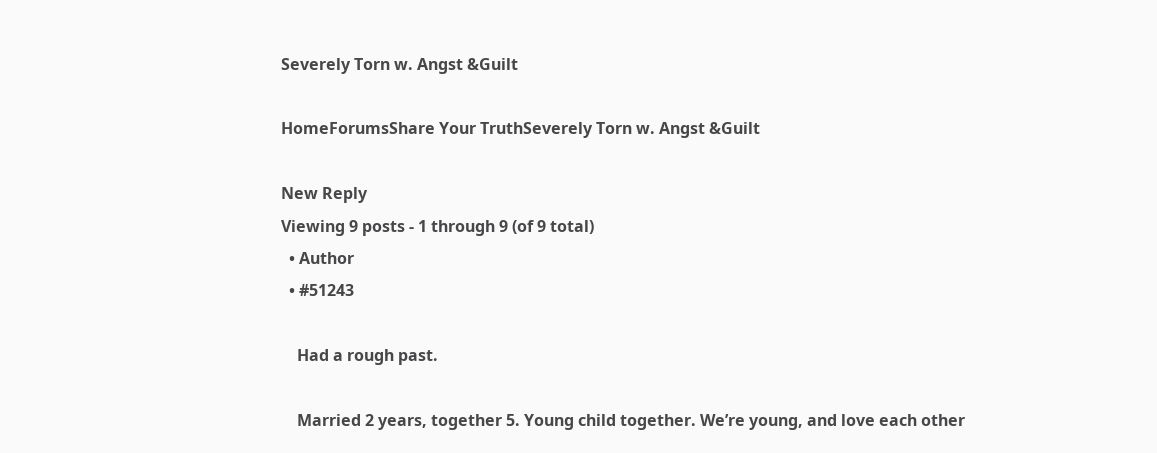Severely Torn w. Angst &Guilt

HomeForumsShare Your TruthSeverely Torn w. Angst &Guilt

New Reply
Viewing 9 posts - 1 through 9 (of 9 total)
  • Author
  • #51243

    Had a rough past.

    Married 2 years, together 5. Young child together. We’re young, and love each other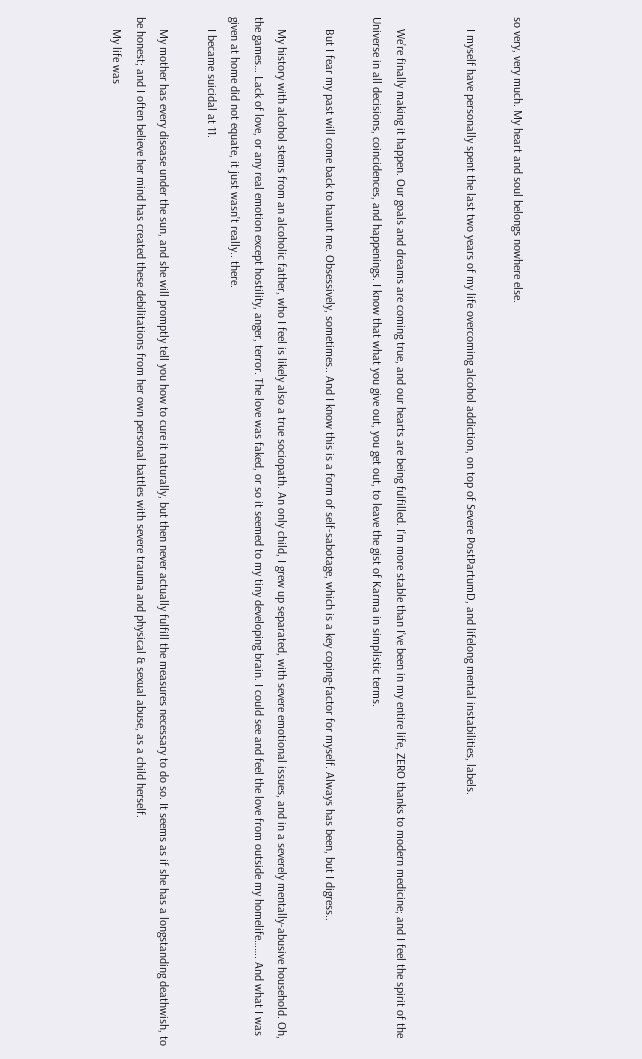so very, very much. My heart and soul belongs nowhere else.

    I myself have personally spent the last two years of my life overcoming alcohol addiction, on top of Severe PostPartumD, and lifelong mental instabilities, labels.


    We’re finally making it happen. Our goals and dreams are coming true, and our hearts are being fulfilled. I’m more stable than I’ve been in my entire life, ZERO thanks to modern medicine; and I feel the spirit of the Universe in all decisions, coincidences, and happenings. I know that what you give out, you get out, to leave the gist of Karma in simplistic terms.

    But I fear my past will come back to haunt me. Obsessively, sometimes.. And I know this is a form of self-sabotage, which is a key coping-factor for myself. Always has been, but I digress..

    My history with alcohol stems from an alcoholic father, who I feel is likely also a true sociopath. An only child, I grew up separated, with severe emotional issues, and in a severely mentally-abusive household. Oh, the games… Lack of love, or any real emotion except hostility, anger, terror. The love was faked, or so it seemed to my tiny developing brain. I could see and feel the love from outside my homelife……. And what I was given at home did not equate, it just wasn’t really.. there.
    I became suicidal at 11.

    My mother has every disease under the sun, and she will promptly tell you how to cure it naturally, but then never actually fulfill the measures necessary to do so. It seems as if she has a longstanding deathwish, to be honest; and I often believe her mind has created these debilitations from her own personal battles with severe trauma and physical & sexual abuse, as a child herself.
    My life was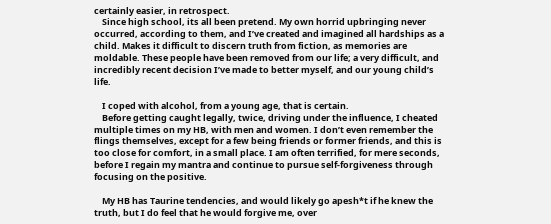certainly easier, in retrospect.
    Since high school, its all been pretend. My own horrid upbringing never occurred, according to them, and I’ve created and imagined all hardships as a child. Makes it difficult to discern truth from fiction, as memories are moldable. These people have been removed from our life; a very difficult, and incredibly recent decision I’ve made to better myself, and our young child’s life.

    I coped with alcohol, from a young age, that is certain.
    Before getting caught legally, twice, driving under the influence, I cheated multiple times on my HB, with men and women. I don’t even remember the flings themselves, except for a few being friends or former friends, and this is too close for comfort, in a small place. I am often terrified, for mere seconds, before I regain my mantra and continue to pursue self-forgiveness through focusing on the positive.

    My HB has Taurine tendencies, and would likely go apesh*t if he knew the truth, but I do feel that he would forgive me, over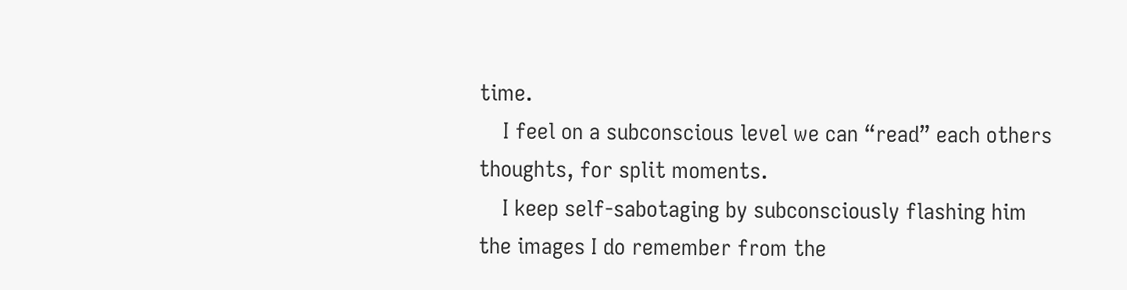time.
    I feel on a subconscious level we can “read” each others thoughts, for split moments.
    I keep self-sabotaging by subconsciously flashing him the images I do remember from the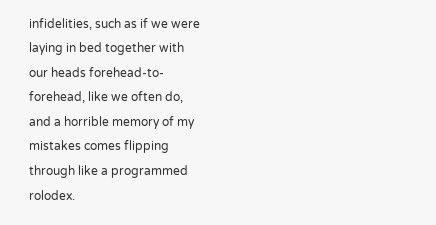infidelities, such as if we were laying in bed together with our heads forehead-to-forehead, like we often do, and a horrible memory of my mistakes comes flipping through like a programmed rolodex.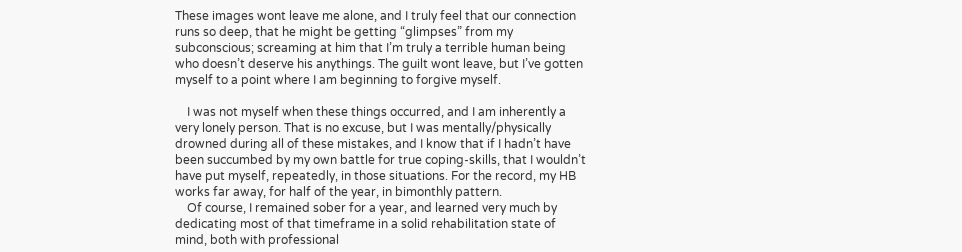These images wont leave me alone, and I truly feel that our connection runs so deep, that he might be getting “glimpses” from my subconscious; screaming at him that I’m truly a terrible human being who doesn’t deserve his anythings. The guilt wont leave, but I’ve gotten myself to a point where I am beginning to forgive myself.

    I was not myself when these things occurred, and I am inherently a very lonely person. That is no excuse, but I was mentally/physically drowned during all of these mistakes, and I know that if I hadn’t have been succumbed by my own battle for true coping-skills, that I wouldn’t have put myself, repeatedly, in those situations. For the record, my HB works far away, for half of the year, in bimonthly pattern.
    Of course, I remained sober for a year, and learned very much by dedicating most of that timeframe in a solid rehabilitation state of mind, both with professional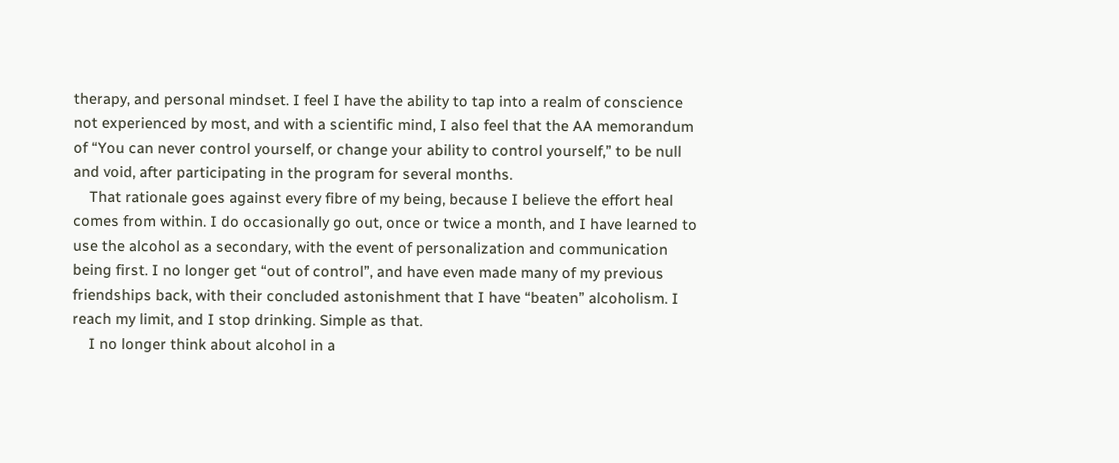therapy, and personal mindset. I feel I have the ability to tap into a realm of conscience not experienced by most, and with a scientific mind, I also feel that the AA memorandum of “You can never control yourself, or change your ability to control yourself,” to be null and void, after participating in the program for several months.
    That rationale goes against every fibre of my being, because I believe the effort heal comes from within. I do occasionally go out, once or twice a month, and I have learned to use the alcohol as a secondary, with the event of personalization and communication being first. I no longer get “out of control”, and have even made many of my previous friendships back, with their concluded astonishment that I have “beaten” alcoholism. I reach my limit, and I stop drinking. Simple as that.
    I no longer think about alcohol in a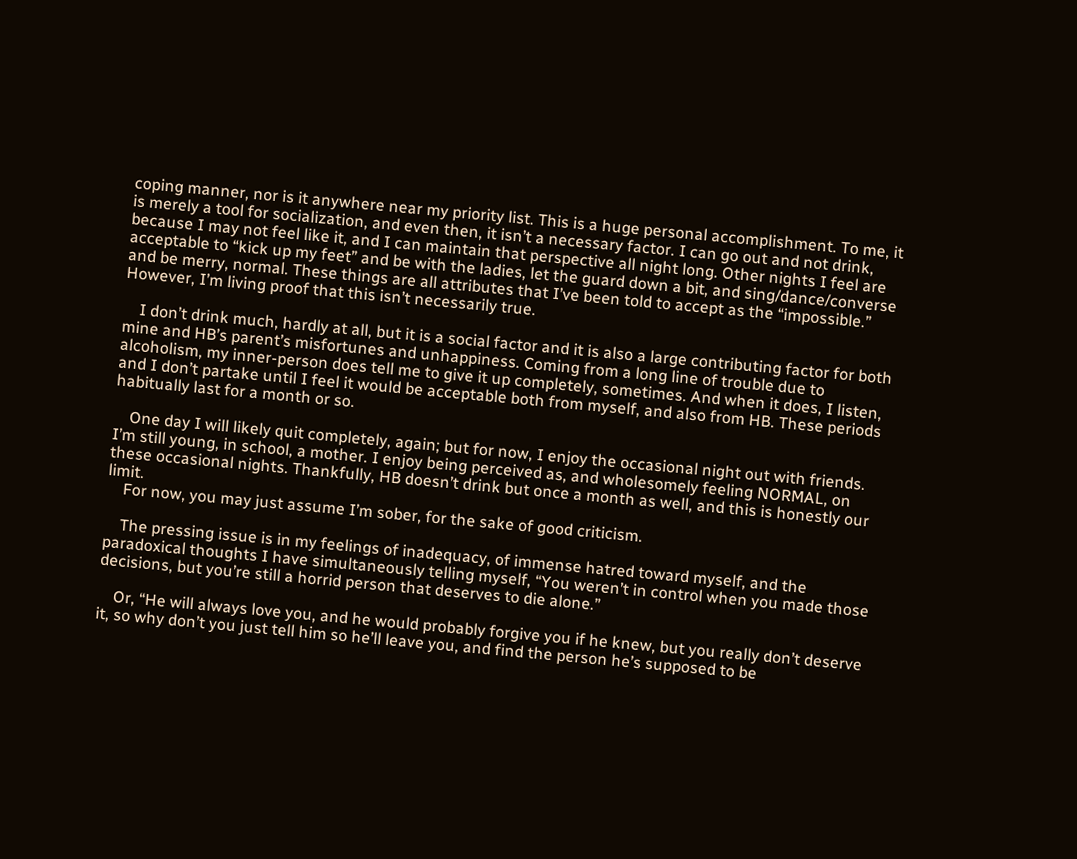coping manner, nor is it anywhere near my priority list. This is a huge personal accomplishment. To me, it is merely a tool for socialization, and even then, it isn’t a necessary factor. I can go out and not drink, because I may not feel like it, and I can maintain that perspective all night long. Other nights I feel are acceptable to “kick up my feet” and be with the ladies, let the guard down a bit, and sing/dance/converse and be merry, normal. These things are all attributes that I’ve been told to accept as the “impossible.” However, I’m living proof that this isn’t necessarily true.

    I don’t drink much, hardly at all, but it is a social factor and it is also a large contributing factor for both mine and HB’s parent’s misfortunes and unhappiness. Coming from a long line of trouble due to alcoholism, my inner-person does tell me to give it up completely, sometimes. And when it does, I listen, and I don’t partake until I feel it would be acceptable both from myself, and also from HB. These periods habitually last for a month or so.

    One day I will likely quit completely, again; but for now, I enjoy the occasional night out with friends. I’m still young, in school, a mother. I enjoy being perceived as, and wholesomely feeling NORMAL, on these occasional nights. Thankfully, HB doesn’t drink but once a month as well, and this is honestly our limit.
    For now, you may just assume I’m sober, for the sake of good criticism.

    The pressing issue is in my feelings of inadequacy, of immense hatred toward myself, and the paradoxical thoughts I have simultaneously telling myself, “You weren’t in control when you made those decisions, but you’re still a horrid person that deserves to die alone.”

    Or, “He will always love you, and he would probably forgive you if he knew, but you really don’t deserve it, so why don’t you just tell him so he’ll leave you, and find the person he’s supposed to be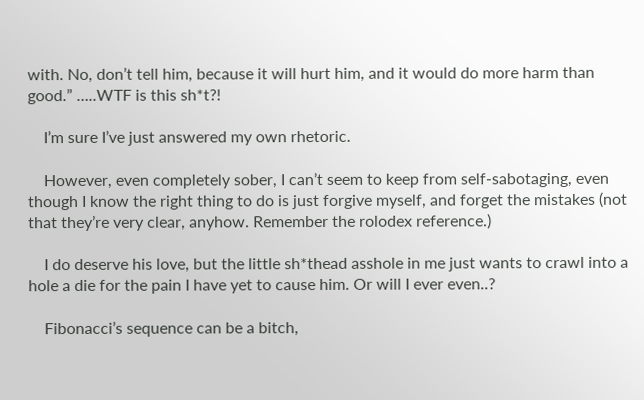with. No, don’t tell him, because it will hurt him, and it would do more harm than good.” …..WTF is this sh*t?!

    I’m sure I’ve just answered my own rhetoric.

    However, even completely sober, I can’t seem to keep from self-sabotaging, even though I know the right thing to do is just forgive myself, and forget the mistakes (not that they’re very clear, anyhow. Remember the rolodex reference.)

    I do deserve his love, but the little sh*thead asshole in me just wants to crawl into a hole a die for the pain I have yet to cause him. Or will I ever even..?

    Fibonacci’s sequence can be a bitch,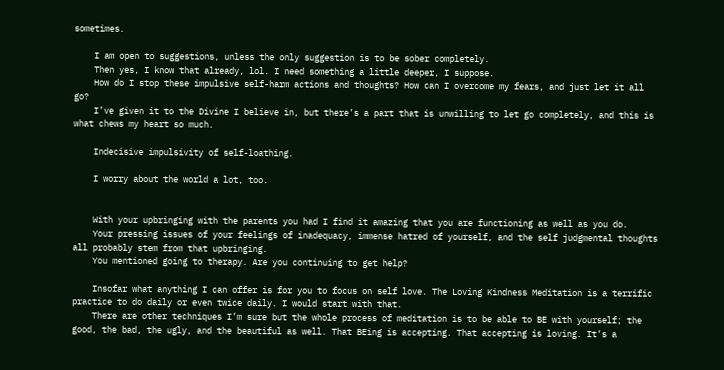sometimes.

    I am open to suggestions, unless the only suggestion is to be sober completely.
    Then yes, I know that already, lol. I need something a little deeper, I suppose.
    How do I stop these impulsive self-harm actions and thoughts? How can I overcome my fears, and just let it all go?
    I’ve given it to the Divine I believe in, but there’s a part that is unwilling to let go completely, and this is what chews my heart so much.

    Indecisive impulsivity of self-loathing.

    I worry about the world a lot, too.


    With your upbringing with the parents you had I find it amazing that you are functioning as well as you do.
    Your pressing issues of your feelings of inadequacy, immense hatred of yourself, and the self judgmental thoughts all probably stem from that upbringing.
    You mentioned going to therapy. Are you continuing to get help?

    Insofar what anything I can offer is for you to focus on self love. The Loving Kindness Meditation is a terrific practice to do daily or even twice daily. I would start with that.
    There are other techniques I’m sure but the whole process of meditation is to be able to BE with yourself; the good, the bad, the ugly, and the beautiful as well. That BEing is accepting. That accepting is loving. It’s a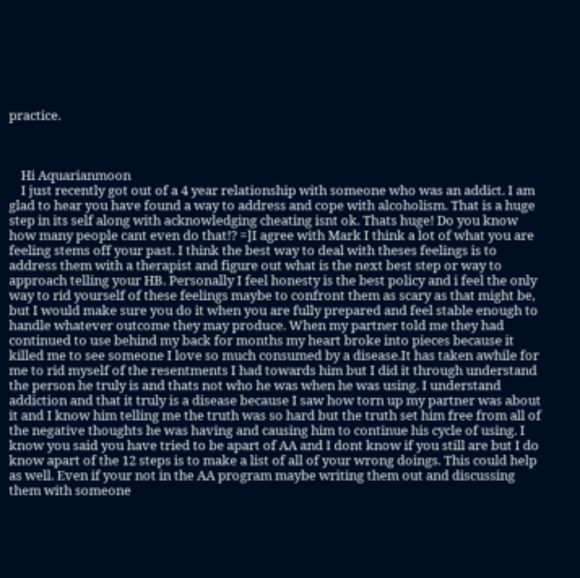practice.



    Hi Aquarianmoon
    I just recently got out of a 4 year relationship with someone who was an addict. I am glad to hear you have found a way to address and cope with alcoholism. That is a huge step in its self along with acknowledging cheating isnt ok. Thats huge! Do you know how many people cant even do that!? =]I agree with Mark I think a lot of what you are feeling stems off your past. I think the best way to deal with theses feelings is to address them with a therapist and figure out what is the next best step or way to approach telling your HB. Personally I feel honesty is the best policy and i feel the only way to rid yourself of these feelings maybe to confront them as scary as that might be, but I would make sure you do it when you are fully prepared and feel stable enough to handle whatever outcome they may produce. When my partner told me they had continued to use behind my back for months my heart broke into pieces because it killed me to see someone I love so much consumed by a disease.It has taken awhile for me to rid myself of the resentments I had towards him but I did it through understand the person he truly is and thats not who he was when he was using. I understand addiction and that it truly is a disease because I saw how torn up my partner was about it and I know him telling me the truth was so hard but the truth set him free from all of the negative thoughts he was having and causing him to continue his cycle of using. I know you said you have tried to be apart of AA and I dont know if you still are but I do know apart of the 12 steps is to make a list of all of your wrong doings. This could help as well. Even if your not in the AA program maybe writing them out and discussing them with someone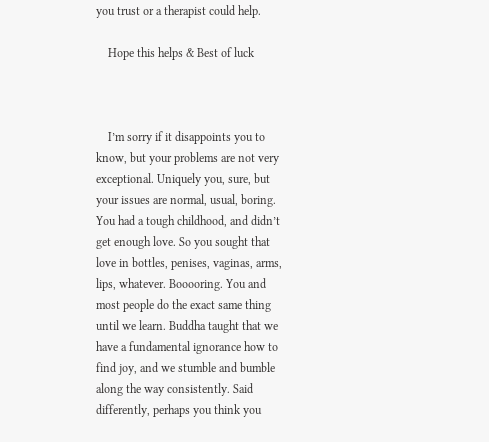you trust or a therapist could help.

    Hope this helps & Best of luck



    I’m sorry if it disappoints you to know, but your problems are not very exceptional. Uniquely you, sure, but your issues are normal, usual, boring. You had a tough childhood, and didn’t get enough love. So you sought that love in bottles, penises, vaginas, arms, lips, whatever. Booooring. You and most people do the exact same thing until we learn. Buddha taught that we have a fundamental ignorance how to find joy, and we stumble and bumble along the way consistently. Said differently, perhaps you think you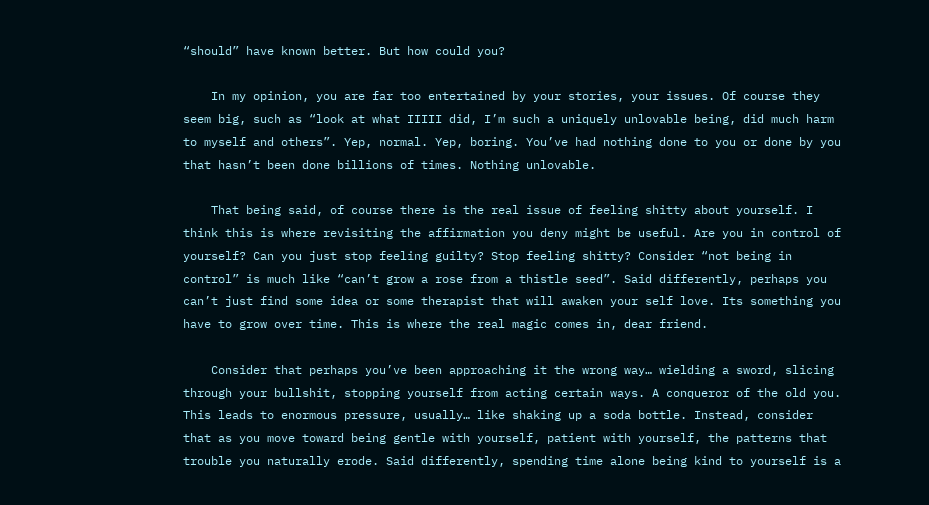“should” have known better. But how could you?

    In my opinion, you are far too entertained by your stories, your issues. Of course they seem big, such as “look at what IIIII did, I’m such a uniquely unlovable being, did much harm to myself and others”. Yep, normal. Yep, boring. You’ve had nothing done to you or done by you that hasn’t been done billions of times. Nothing unlovable.

    That being said, of course there is the real issue of feeling shitty about yourself. I think this is where revisiting the affirmation you deny might be useful. Are you in control of yourself? Can you just stop feeling guilty? Stop feeling shitty? Consider “not being in control” is much like “can’t grow a rose from a thistle seed”. Said differently, perhaps you can’t just find some idea or some therapist that will awaken your self love. Its something you have to grow over time. This is where the real magic comes in, dear friend.

    Consider that perhaps you’ve been approaching it the wrong way… wielding a sword, slicing through your bullshit, stopping yourself from acting certain ways. A conqueror of the old you. This leads to enormous pressure, usually… like shaking up a soda bottle. Instead, consider that as you move toward being gentle with yourself, patient with yourself, the patterns that trouble you naturally erode. Said differently, spending time alone being kind to yourself is a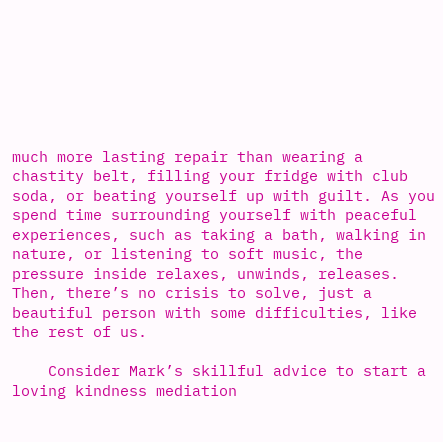much more lasting repair than wearing a chastity belt, filling your fridge with club soda, or beating yourself up with guilt. As you spend time surrounding yourself with peaceful experiences, such as taking a bath, walking in nature, or listening to soft music, the pressure inside relaxes, unwinds, releases. Then, there’s no crisis to solve, just a beautiful person with some difficulties, like the rest of us.

    Consider Mark’s skillful advice to start a loving kindness mediation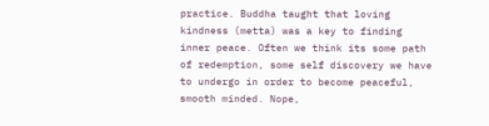practice. Buddha taught that loving kindness (metta) was a key to finding inner peace. Often we think its some path of redemption, some self discovery we have to undergo in order to become peaceful, smooth minded. Nope,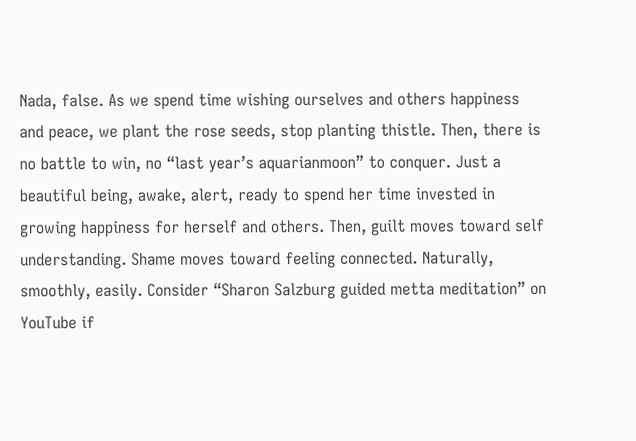Nada, false. As we spend time wishing ourselves and others happiness and peace, we plant the rose seeds, stop planting thistle. Then, there is no battle to win, no “last year’s aquarianmoon” to conquer. Just a beautiful being, awake, alert, ready to spend her time invested in growing happiness for herself and others. Then, guilt moves toward self understanding. Shame moves toward feeling connected. Naturally, smoothly, easily. Consider “Sharon Salzburg guided metta meditation” on YouTube if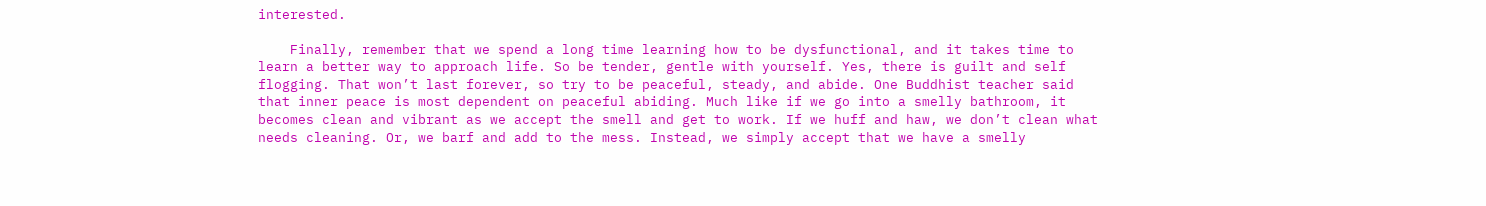interested.

    Finally, remember that we spend a long time learning how to be dysfunctional, and it takes time to learn a better way to approach life. So be tender, gentle with yourself. Yes, there is guilt and self flogging. That won’t last forever, so try to be peaceful, steady, and abide. One Buddhist teacher said that inner peace is most dependent on peaceful abiding. Much like if we go into a smelly bathroom, it becomes clean and vibrant as we accept the smell and get to work. If we huff and haw, we don’t clean what needs cleaning. Or, we barf and add to the mess. Instead, we simply accept that we have a smelly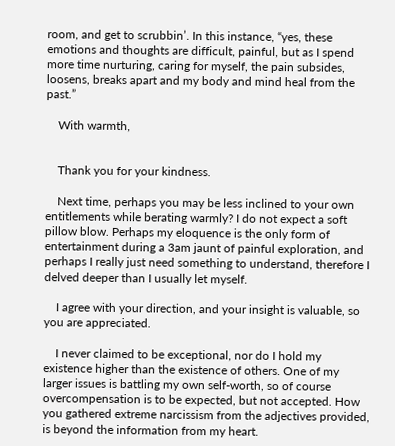room, and get to scrubbin’. In this instance, “yes, these emotions and thoughts are difficult, painful, but as I spend more time nurturing, caring for myself, the pain subsides, loosens, breaks apart and my body and mind heal from the past.”

    With warmth,


    Thank you for your kindness.

    Next time, perhaps you may be less inclined to your own entitlements while berating warmly? I do not expect a soft pillow blow. Perhaps my eloquence is the only form of entertainment during a 3am jaunt of painful exploration, and perhaps I really just need something to understand, therefore I delved deeper than I usually let myself.

    I agree with your direction, and your insight is valuable, so you are appreciated.

    I never claimed to be exceptional, nor do I hold my existence higher than the existence of others. One of my larger issues is battling my own self-worth, so of course overcompensation is to be expected, but not accepted. How you gathered extreme narcissism from the adjectives provided, is beyond the information from my heart.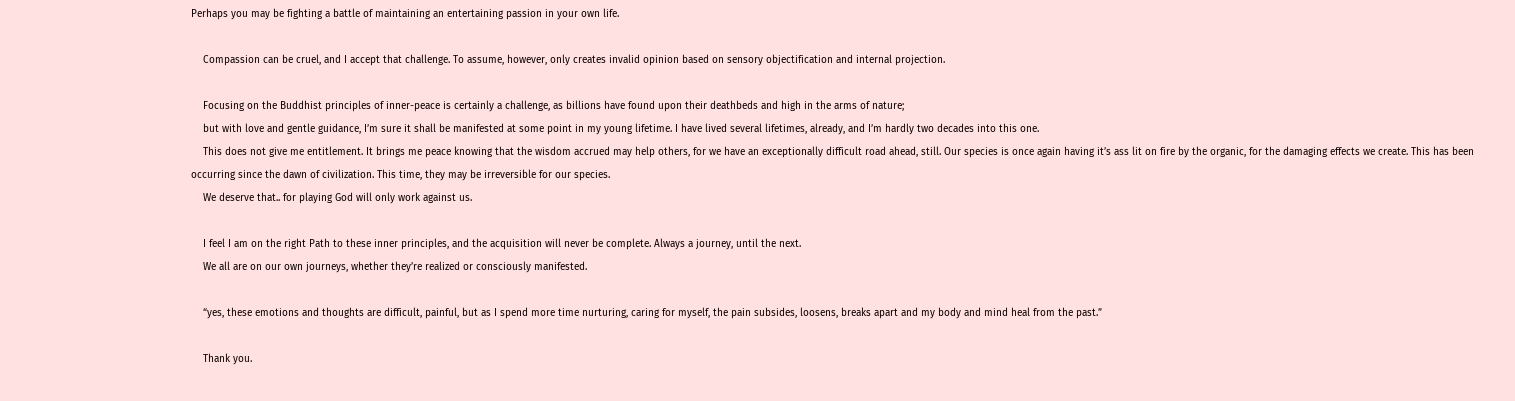Perhaps you may be fighting a battle of maintaining an entertaining passion in your own life.

    Compassion can be cruel, and I accept that challenge. To assume, however, only creates invalid opinion based on sensory objectification and internal projection.

    Focusing on the Buddhist principles of inner-peace is certainly a challenge, as billions have found upon their deathbeds and high in the arms of nature;
    but with love and gentle guidance, I’m sure it shall be manifested at some point in my young lifetime. I have lived several lifetimes, already, and I’m hardly two decades into this one.
    This does not give me entitlement. It brings me peace knowing that the wisdom accrued may help others, for we have an exceptionally difficult road ahead, still. Our species is once again having it’s ass lit on fire by the organic, for the damaging effects we create. This has been occurring since the dawn of civilization. This time, they may be irreversible for our species.
    We deserve that.. for playing God will only work against us.

    I feel I am on the right Path to these inner principles, and the acquisition will never be complete. Always a journey, until the next.
    We all are on our own journeys, whether they’re realized or consciously manifested.

    “yes, these emotions and thoughts are difficult, painful, but as I spend more time nurturing, caring for myself, the pain subsides, loosens, breaks apart and my body and mind heal from the past.”

    Thank you.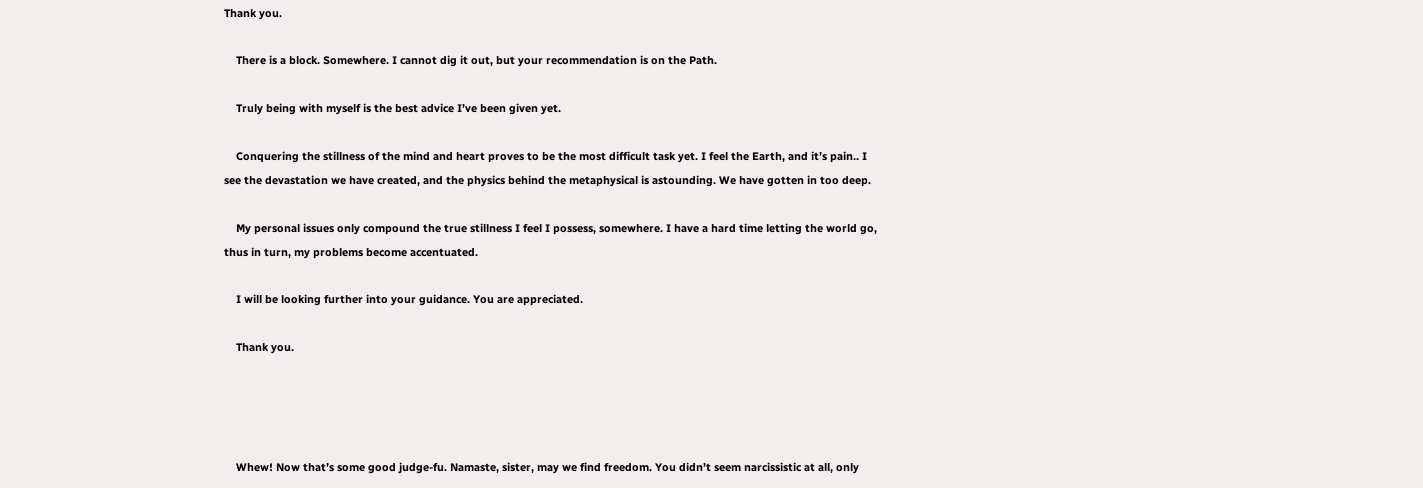Thank you.

    There is a block. Somewhere. I cannot dig it out, but your recommendation is on the Path.

    Truly being with myself is the best advice I’ve been given yet.

    Conquering the stillness of the mind and heart proves to be the most difficult task yet. I feel the Earth, and it’s pain.. I see the devastation we have created, and the physics behind the metaphysical is astounding. We have gotten in too deep.

    My personal issues only compound the true stillness I feel I possess, somewhere. I have a hard time letting the world go, thus in turn, my problems become accentuated.

    I will be looking further into your guidance. You are appreciated.

    Thank you.




    Whew! Now that’s some good judge-fu. Namaste, sister, may we find freedom. You didn’t seem narcissistic at all, only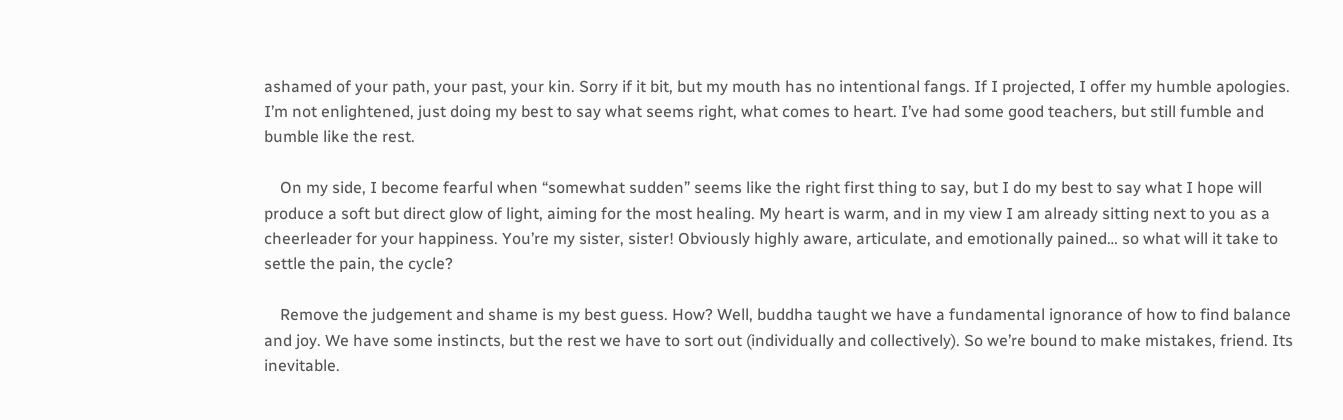ashamed of your path, your past, your kin. Sorry if it bit, but my mouth has no intentional fangs. If I projected, I offer my humble apologies. I’m not enlightened, just doing my best to say what seems right, what comes to heart. I’ve had some good teachers, but still fumble and bumble like the rest.

    On my side, I become fearful when “somewhat sudden” seems like the right first thing to say, but I do my best to say what I hope will produce a soft but direct glow of light, aiming for the most healing. My heart is warm, and in my view I am already sitting next to you as a cheerleader for your happiness. You’re my sister, sister! Obviously highly aware, articulate, and emotionally pained… so what will it take to settle the pain, the cycle?

    Remove the judgement and shame is my best guess. How? Well, buddha taught we have a fundamental ignorance of how to find balance and joy. We have some instincts, but the rest we have to sort out (individually and collectively). So we’re bound to make mistakes, friend. Its inevitable.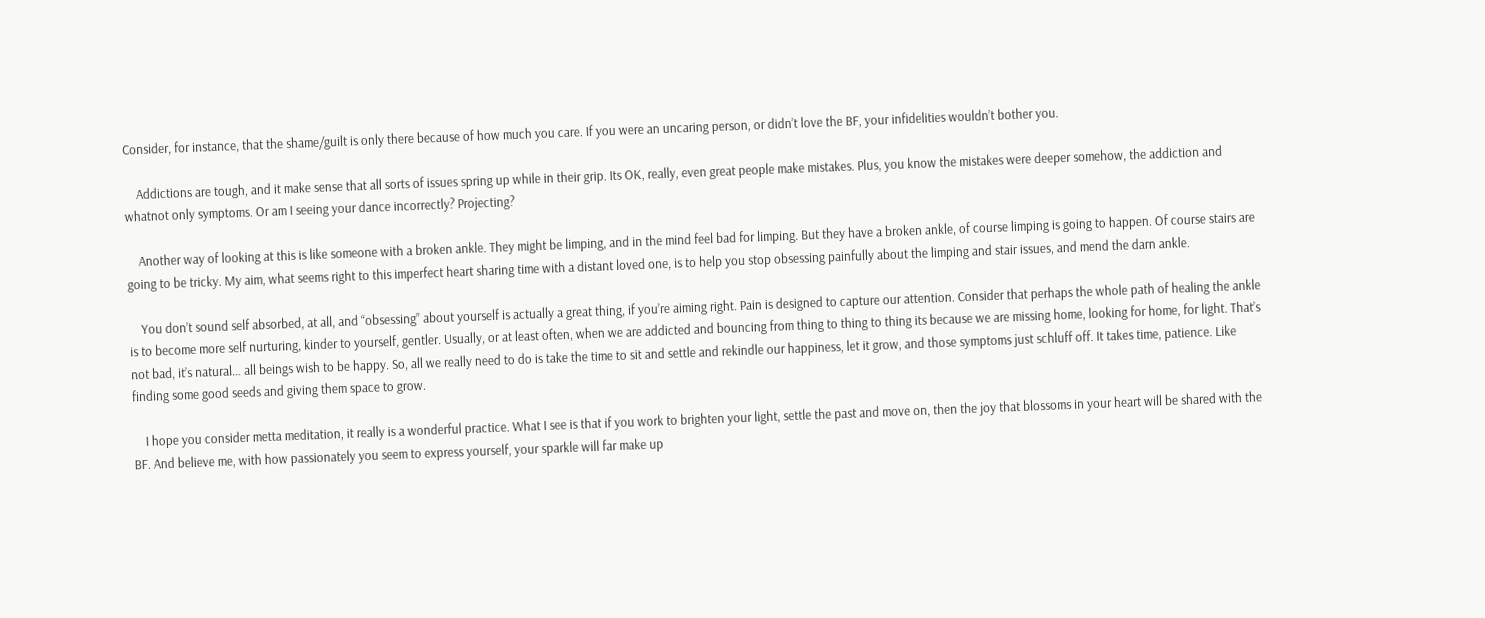Consider, for instance, that the shame/guilt is only there because of how much you care. If you were an uncaring person, or didn’t love the BF, your infidelities wouldn’t bother you.

    Addictions are tough, and it make sense that all sorts of issues spring up while in their grip. Its OK, really, even great people make mistakes. Plus, you know the mistakes were deeper somehow, the addiction and whatnot only symptoms. Or am I seeing your dance incorrectly? Projecting?

    Another way of looking at this is like someone with a broken ankle. They might be limping, and in the mind feel bad for limping. But they have a broken ankle, of course limping is going to happen. Of course stairs are going to be tricky. My aim, what seems right to this imperfect heart sharing time with a distant loved one, is to help you stop obsessing painfully about the limping and stair issues, and mend the darn ankle.

    You don’t sound self absorbed, at all, and “obsessing” about yourself is actually a great thing, if you’re aiming right. Pain is designed to capture our attention. Consider that perhaps the whole path of healing the ankle is to become more self nurturing, kinder to yourself, gentler. Usually, or at least often, when we are addicted and bouncing from thing to thing to thing its because we are missing home, looking for home, for light. That’s not bad, it’s natural… all beings wish to be happy. So, all we really need to do is take the time to sit and settle and rekindle our happiness, let it grow, and those symptoms just schluff off. It takes time, patience. Like finding some good seeds and giving them space to grow.

    I hope you consider metta meditation, it really is a wonderful practice. What I see is that if you work to brighten your light, settle the past and move on, then the joy that blossoms in your heart will be shared with the BF. And believe me, with how passionately you seem to express yourself, your sparkle will far make up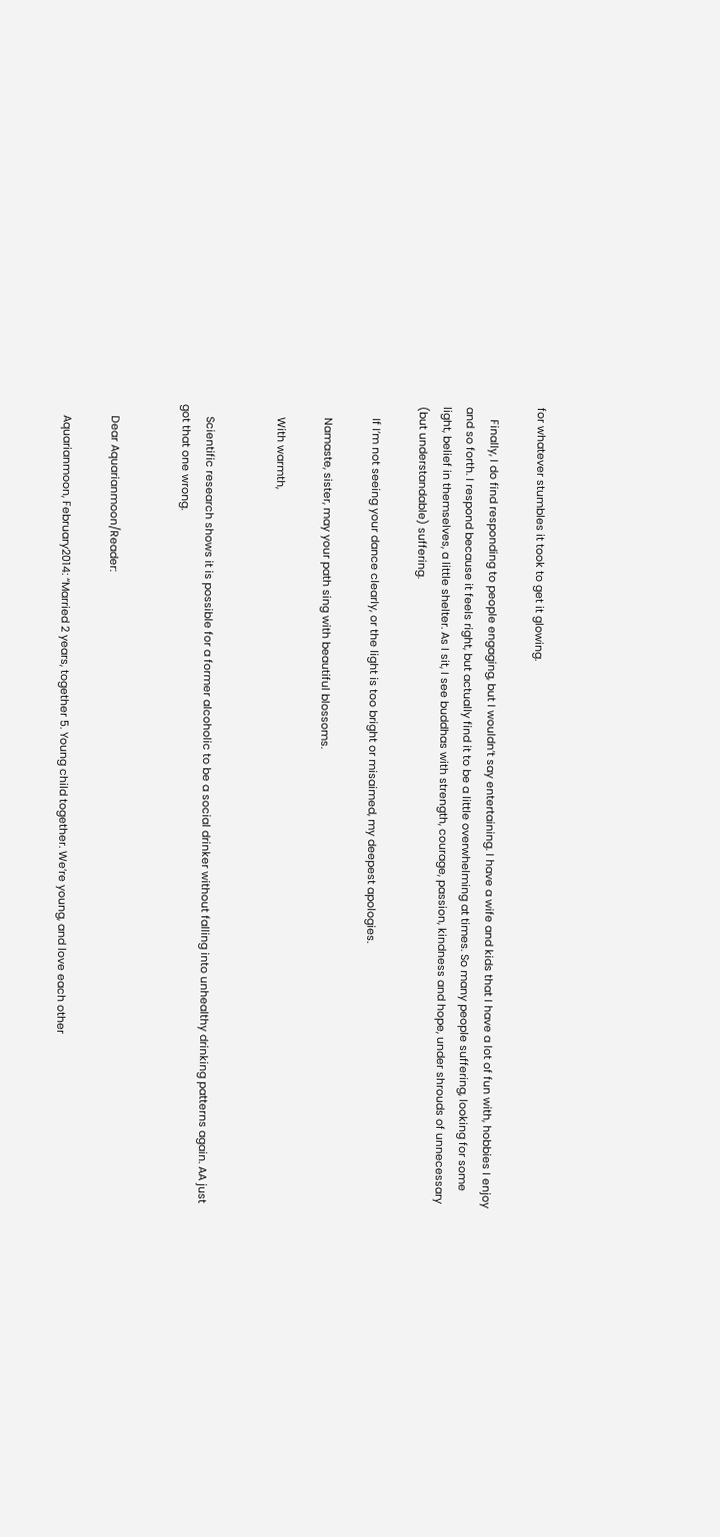for whatever stumbles it took to get it glowing.

    Finally, I do find responding to people engaging, but I wouldn’t say entertaining. I have a wife and kids that I have a lot of fun with, hobbies I enjoy and so forth. I respond because it feels right, but actually find it to be a little overwhelming at times. So many people suffering, looking for some light, belief in themselves, a little shelter. As I sit, I see buddhas with strength, courage, passion, kindness and hope, under shrouds of unnecessary (but understandable) suffering.

    If I’m not seeing your dance clearly, or the light is too bright or misaimed, my deepest apologies.

    Namaste, sister, may your path sing with beautiful blossoms.

    With warmth,


    Scientific research shows it is possible for a former alcoholic to be a social drinker without falling into unhealthy drinking patterns again. AA just got that one wrong.


    Dear Aquarianmoon/Reader:

    Aquarianmoon, February2014: “Married 2 years, together 5. Young child together. We’re young, and love each other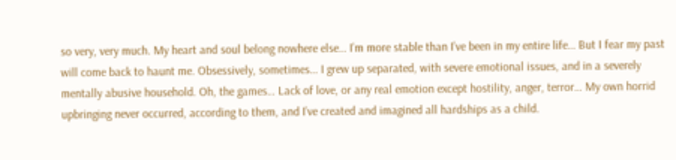so very, very much. My heart and soul belong nowhere else… I’m more stable than I’ve been in my entire life… But I fear my past will come back to haunt me. Obsessively, sometimes… I grew up separated, with severe emotional issues, and in a severely mentally abusive household. Oh, the games… Lack of love, or any real emotion except hostility, anger, terror… My own horrid upbringing never occurred, according to them, and I’ve created and imagined all hardships as a child.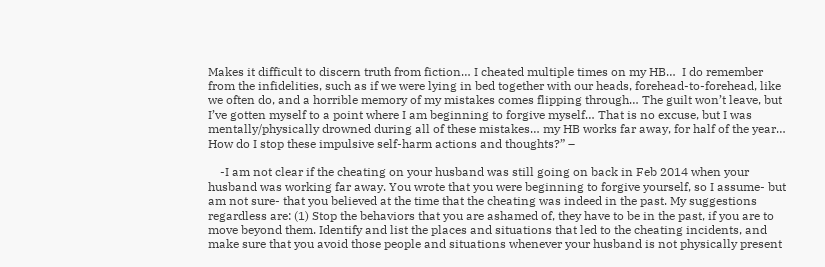Makes it difficult to discern truth from fiction… I cheated multiple times on my HB…  I do remember from the infidelities, such as if we were lying in bed together with our heads, forehead-to-forehead, like we often do, and a horrible memory of my mistakes comes flipping through… The guilt won’t leave, but I’ve gotten myself to a point where I am beginning to forgive myself… That is no excuse, but I was mentally/physically drowned during all of these mistakes… my HB works far away, for half of the year… How do I stop these impulsive self-harm actions and thoughts?” –

    -I am not clear if the cheating on your husband was still going on back in Feb 2014 when your husband was working far away. You wrote that you were beginning to forgive yourself, so I assume- but am not sure- that you believed at the time that the cheating was indeed in the past. My suggestions regardless are: (1) Stop the behaviors that you are ashamed of, they have to be in the past, if you are to move beyond them. Identify and list the places and situations that led to the cheating incidents, and make sure that you avoid those people and situations whenever your husband is not physically present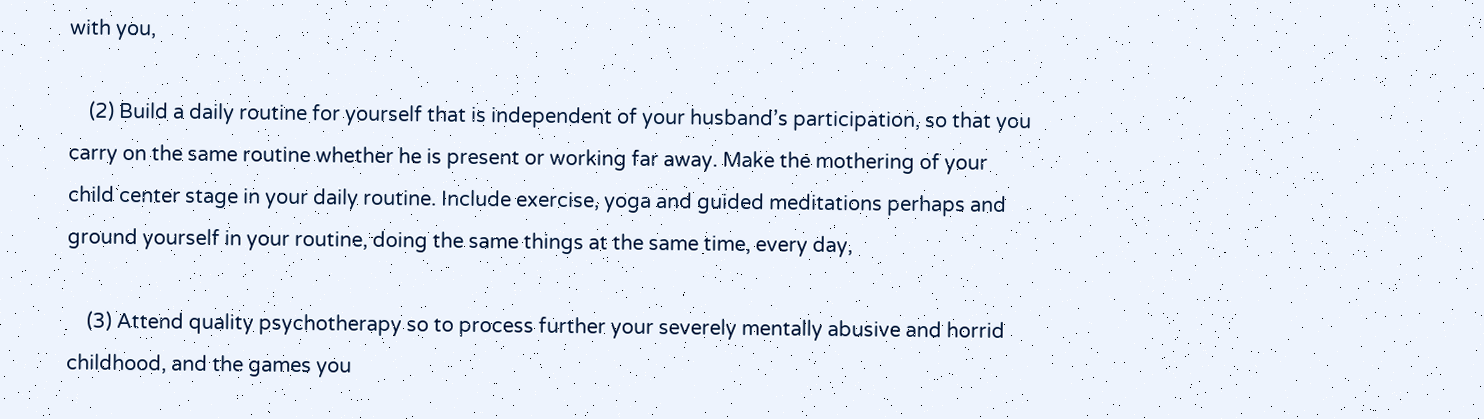with you,

    (2) Build a daily routine for yourself that is independent of your husband’s participation, so that you carry on the same routine whether he is present or working far away. Make the mothering of your child center stage in your daily routine. Include exercise, yoga and guided meditations perhaps and ground yourself in your routine, doing the same things at the same time, every day,

    (3) Attend quality psychotherapy so to process further your severely mentally abusive and horrid childhood, and the games you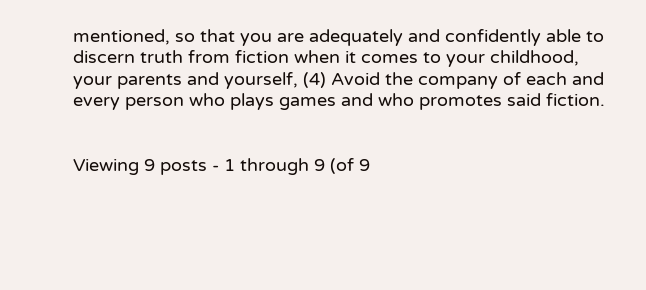mentioned, so that you are adequately and confidently able to discern truth from fiction when it comes to your childhood, your parents and yourself, (4) Avoid the company of each and every person who plays games and who promotes said fiction.


Viewing 9 posts - 1 through 9 (of 9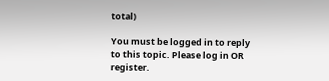total)

You must be logged in to reply to this topic. Please log in OR register.